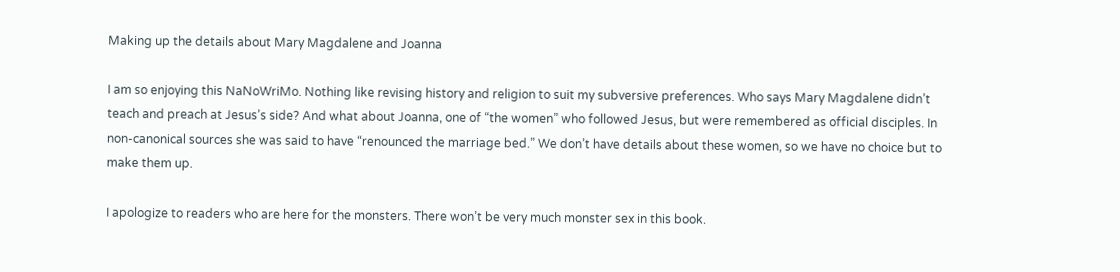Making up the details about Mary Magdalene and Joanna

I am so enjoying this NaNoWriMo. Nothing like revising history and religion to suit my subversive preferences. Who says Mary Magdalene didn’t teach and preach at Jesus’s side? And what about Joanna, one of “the women” who followed Jesus, but were remembered as official disciples. In non-canonical sources she was said to have “renounced the marriage bed.” We don’t have details about these women, so we have no choice but to make them up.

I apologize to readers who are here for the monsters. There won’t be very much monster sex in this book.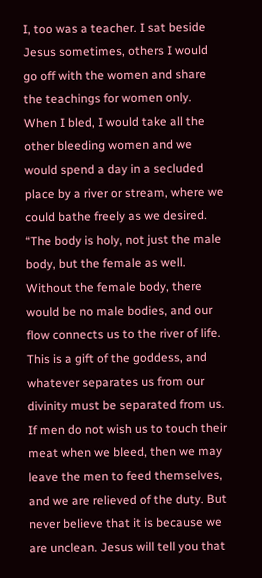I, too was a teacher. I sat beside Jesus sometimes, others I would go off with the women and share the teachings for women only. When I bled, I would take all the other bleeding women and we would spend a day in a secluded place by a river or stream, where we could bathe freely as we desired. “The body is holy, not just the male body, but the female as well. Without the female body, there would be no male bodies, and our flow connects us to the river of life. This is a gift of the goddess, and whatever separates us from our divinity must be separated from us. If men do not wish us to touch their meat when we bleed, then we may leave the men to feed themselves, and we are relieved of the duty. But never believe that it is because we are unclean. Jesus will tell you that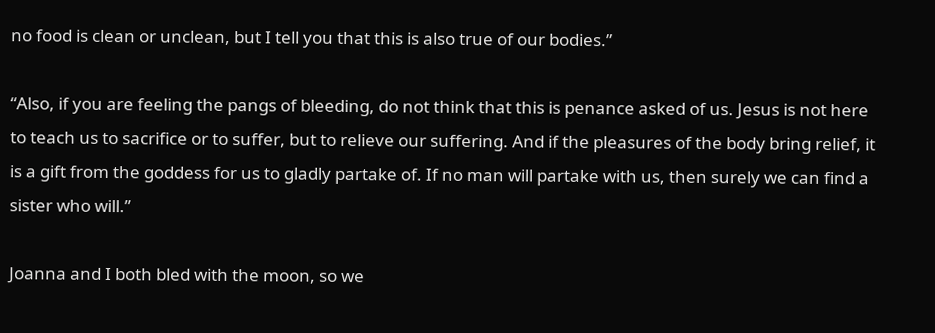no food is clean or unclean, but I tell you that this is also true of our bodies.”

“Also, if you are feeling the pangs of bleeding, do not think that this is penance asked of us. Jesus is not here to teach us to sacrifice or to suffer, but to relieve our suffering. And if the pleasures of the body bring relief, it is a gift from the goddess for us to gladly partake of. If no man will partake with us, then surely we can find a sister who will.”

Joanna and I both bled with the moon, so we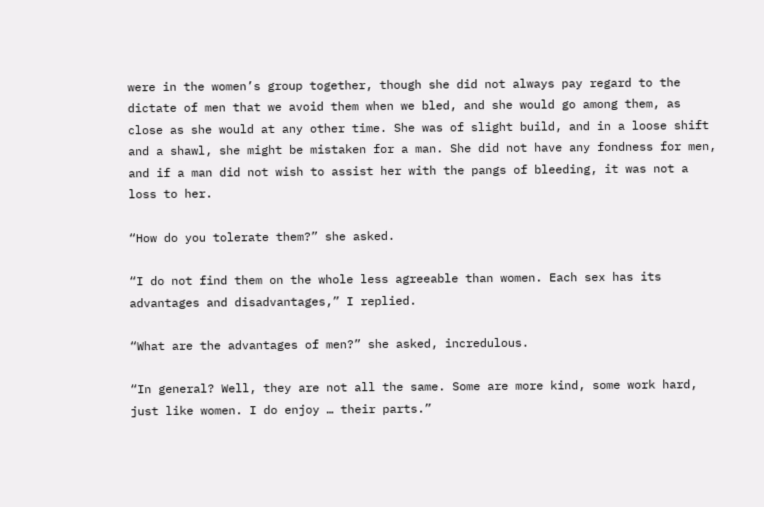were in the women’s group together, though she did not always pay regard to the dictate of men that we avoid them when we bled, and she would go among them, as close as she would at any other time. She was of slight build, and in a loose shift and a shawl, she might be mistaken for a man. She did not have any fondness for men, and if a man did not wish to assist her with the pangs of bleeding, it was not a loss to her.

“How do you tolerate them?” she asked.

“I do not find them on the whole less agreeable than women. Each sex has its advantages and disadvantages,” I replied.

“What are the advantages of men?” she asked, incredulous.

“In general? Well, they are not all the same. Some are more kind, some work hard, just like women. I do enjoy … their parts.”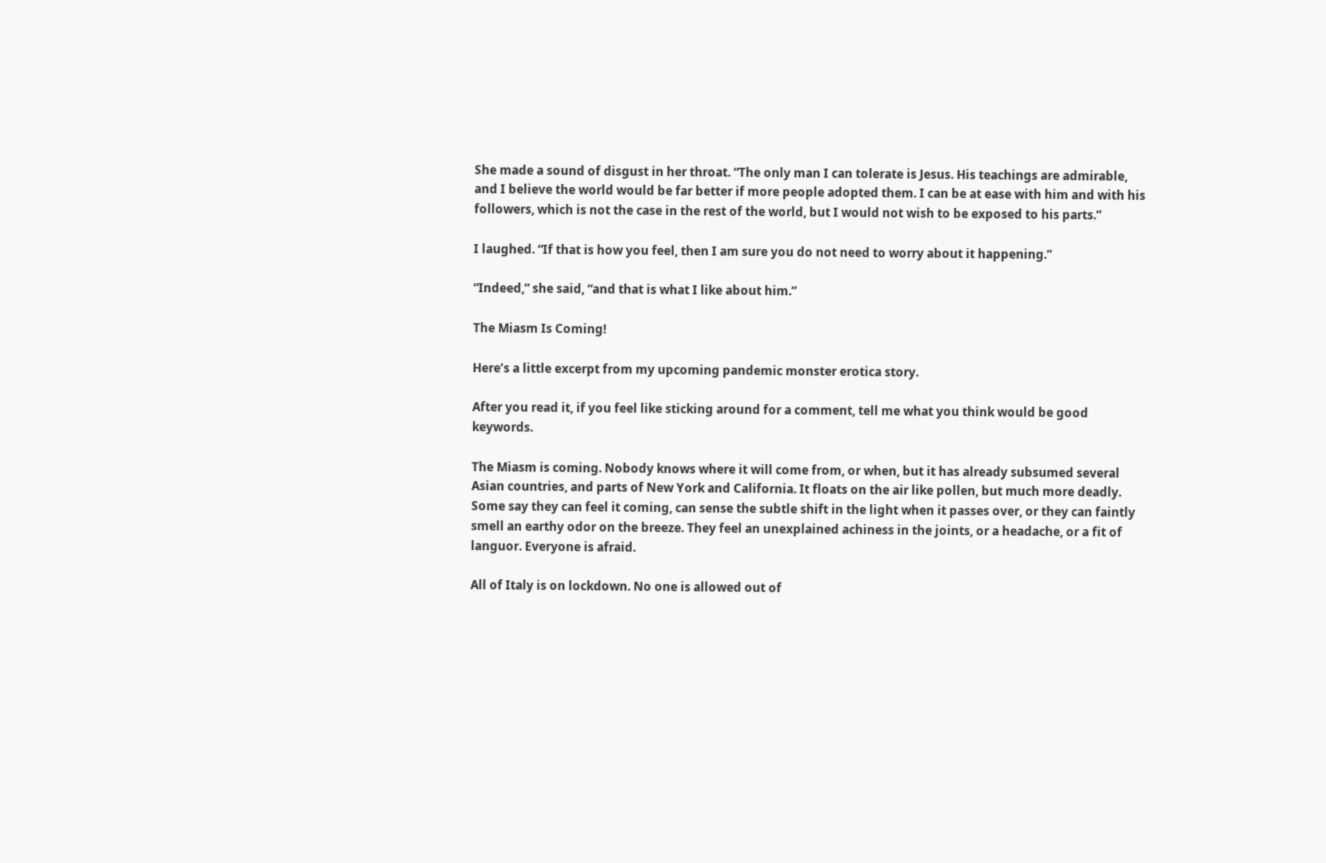She made a sound of disgust in her throat. “The only man I can tolerate is Jesus. His teachings are admirable, and I believe the world would be far better if more people adopted them. I can be at ease with him and with his followers, which is not the case in the rest of the world, but I would not wish to be exposed to his parts.”

I laughed. “If that is how you feel, then I am sure you do not need to worry about it happening.”

“Indeed,” she said, “and that is what I like about him.”

The Miasm Is Coming!

Here’s a little excerpt from my upcoming pandemic monster erotica story.

After you read it, if you feel like sticking around for a comment, tell me what you think would be good keywords.

The Miasm is coming. Nobody knows where it will come from, or when, but it has already subsumed several Asian countries, and parts of New York and California. It floats on the air like pollen, but much more deadly. Some say they can feel it coming, can sense the subtle shift in the light when it passes over, or they can faintly smell an earthy odor on the breeze. They feel an unexplained achiness in the joints, or a headache, or a fit of languor. Everyone is afraid.

All of Italy is on lockdown. No one is allowed out of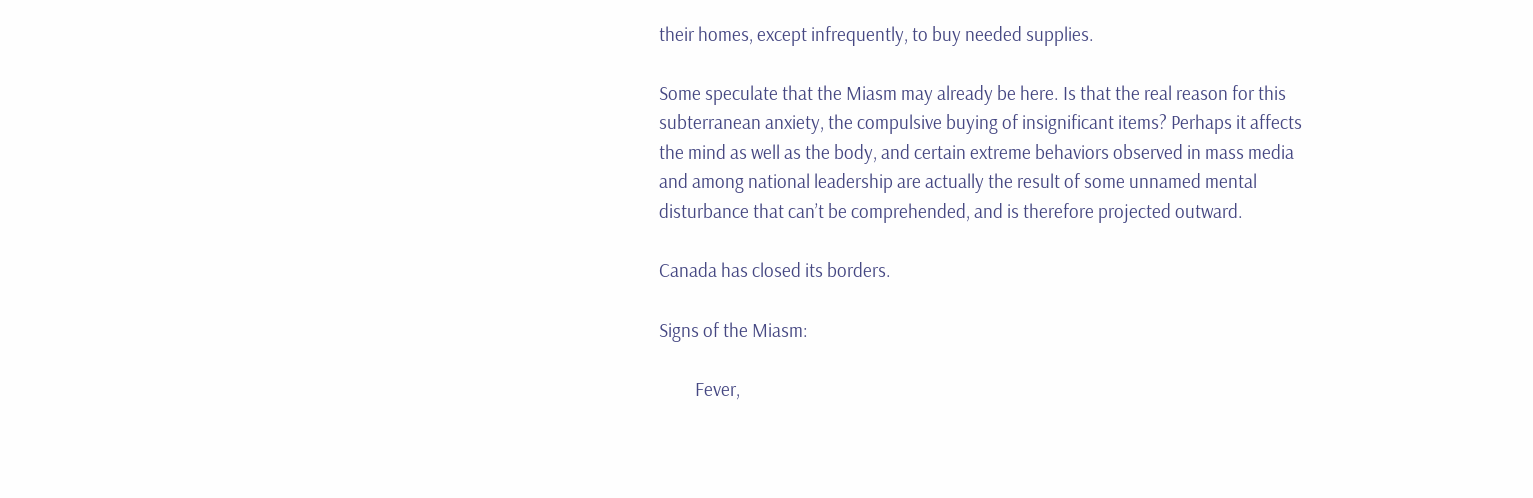their homes, except infrequently, to buy needed supplies.

Some speculate that the Miasm may already be here. Is that the real reason for this subterranean anxiety, the compulsive buying of insignificant items? Perhaps it affects the mind as well as the body, and certain extreme behaviors observed in mass media and among national leadership are actually the result of some unnamed mental disturbance that can’t be comprehended, and is therefore projected outward.

Canada has closed its borders.

Signs of the Miasm:

         Fever,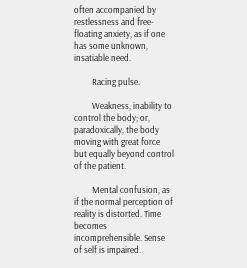often accompanied by restlessness and free-floating anxiety, as if one has some unknown, insatiable need.

         Racing pulse.

         Weakness, inability to control the body; or, paradoxically, the body moving with great force but equally beyond control of the patient.

         Mental confusion, as if the normal perception of reality is distorted. Time becomes incomprehensible. Sense of self is impaired.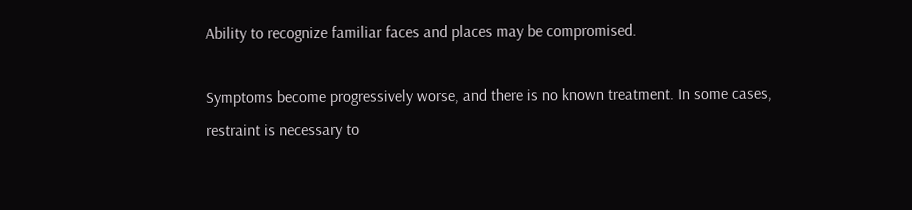Ability to recognize familiar faces and places may be compromised.

Symptoms become progressively worse, and there is no known treatment. In some cases, restraint is necessary to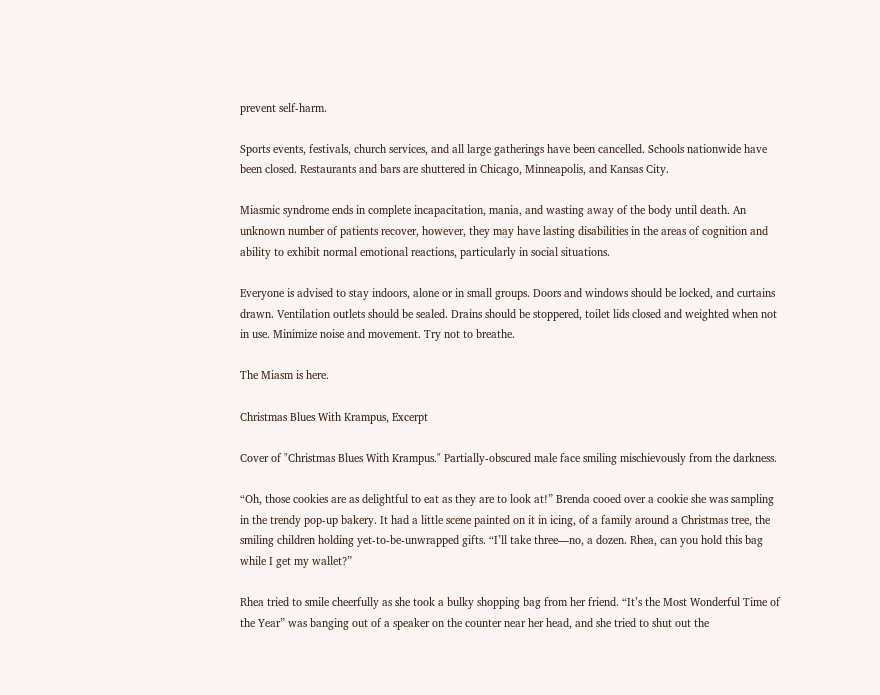prevent self-harm.

Sports events, festivals, church services, and all large gatherings have been cancelled. Schools nationwide have been closed. Restaurants and bars are shuttered in Chicago, Minneapolis, and Kansas City.

Miasmic syndrome ends in complete incapacitation, mania, and wasting away of the body until death. An unknown number of patients recover, however, they may have lasting disabilities in the areas of cognition and ability to exhibit normal emotional reactions, particularly in social situations.

Everyone is advised to stay indoors, alone or in small groups. Doors and windows should be locked, and curtains drawn. Ventilation outlets should be sealed. Drains should be stoppered, toilet lids closed and weighted when not in use. Minimize noise and movement. Try not to breathe.

The Miasm is here.

Christmas Blues With Krampus, Excerpt

Cover of "Christmas Blues With Krampus." Partially-obscured male face smiling mischievously from the darkness.

“Oh, those cookies are as delightful to eat as they are to look at!” Brenda cooed over a cookie she was sampling in the trendy pop-up bakery. It had a little scene painted on it in icing, of a family around a Christmas tree, the smiling children holding yet-to-be-unwrapped gifts. “I’ll take three—no, a dozen. Rhea, can you hold this bag while I get my wallet?”

Rhea tried to smile cheerfully as she took a bulky shopping bag from her friend. “It’s the Most Wonderful Time of the Year” was banging out of a speaker on the counter near her head, and she tried to shut out the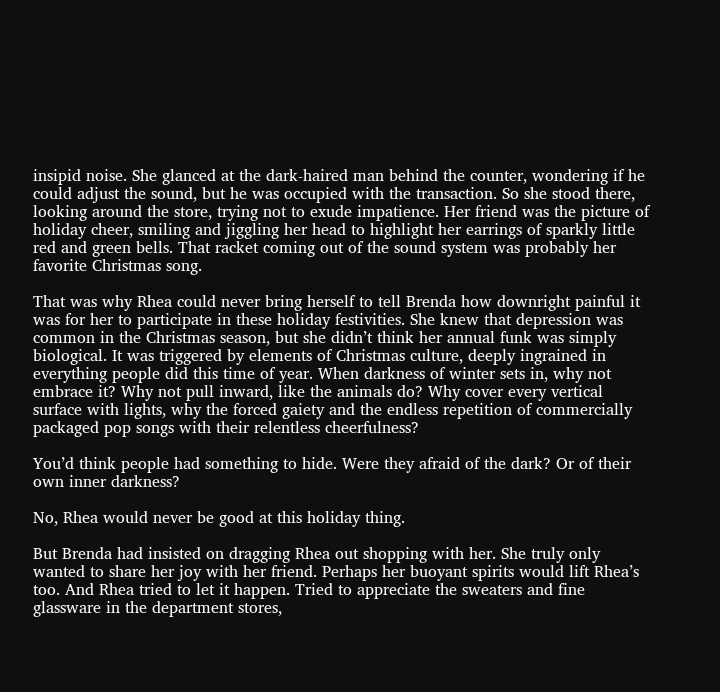insipid noise. She glanced at the dark-haired man behind the counter, wondering if he could adjust the sound, but he was occupied with the transaction. So she stood there, looking around the store, trying not to exude impatience. Her friend was the picture of holiday cheer, smiling and jiggling her head to highlight her earrings of sparkly little red and green bells. That racket coming out of the sound system was probably her favorite Christmas song.

That was why Rhea could never bring herself to tell Brenda how downright painful it was for her to participate in these holiday festivities. She knew that depression was common in the Christmas season, but she didn’t think her annual funk was simply biological. It was triggered by elements of Christmas culture, deeply ingrained in everything people did this time of year. When darkness of winter sets in, why not embrace it? Why not pull inward, like the animals do? Why cover every vertical surface with lights, why the forced gaiety and the endless repetition of commercially packaged pop songs with their relentless cheerfulness?

You’d think people had something to hide. Were they afraid of the dark? Or of their own inner darkness?

No, Rhea would never be good at this holiday thing.

But Brenda had insisted on dragging Rhea out shopping with her. She truly only wanted to share her joy with her friend. Perhaps her buoyant spirits would lift Rhea’s too. And Rhea tried to let it happen. Tried to appreciate the sweaters and fine glassware in the department stores,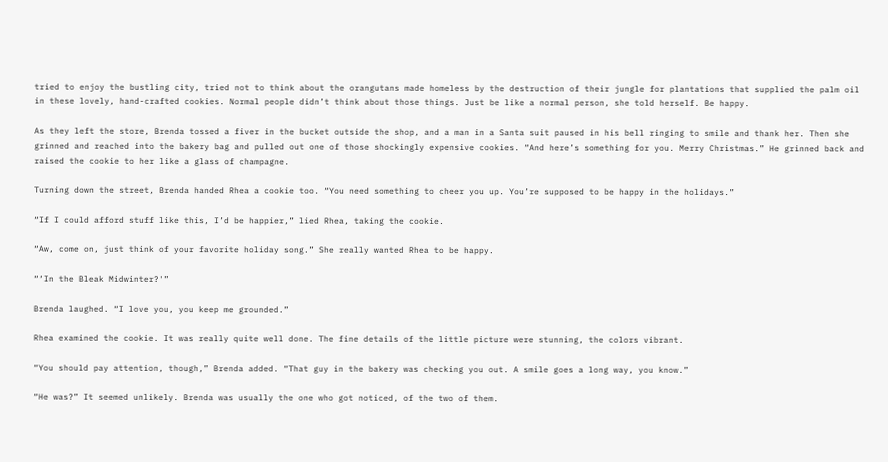tried to enjoy the bustling city, tried not to think about the orangutans made homeless by the destruction of their jungle for plantations that supplied the palm oil in these lovely, hand-crafted cookies. Normal people didn’t think about those things. Just be like a normal person, she told herself. Be happy.

As they left the store, Brenda tossed a fiver in the bucket outside the shop, and a man in a Santa suit paused in his bell ringing to smile and thank her. Then she grinned and reached into the bakery bag and pulled out one of those shockingly expensive cookies. “And here’s something for you. Merry Christmas.” He grinned back and raised the cookie to her like a glass of champagne.

Turning down the street, Brenda handed Rhea a cookie too. “You need something to cheer you up. You’re supposed to be happy in the holidays.”

“If I could afford stuff like this, I’d be happier,” lied Rhea, taking the cookie.

“Aw, come on, just think of your favorite holiday song.” She really wanted Rhea to be happy.

“‘In the Bleak Midwinter?'”

Brenda laughed. “I love you, you keep me grounded.”

Rhea examined the cookie. It was really quite well done. The fine details of the little picture were stunning, the colors vibrant.

“You should pay attention, though,” Brenda added. “That guy in the bakery was checking you out. A smile goes a long way, you know.”

“He was?” It seemed unlikely. Brenda was usually the one who got noticed, of the two of them.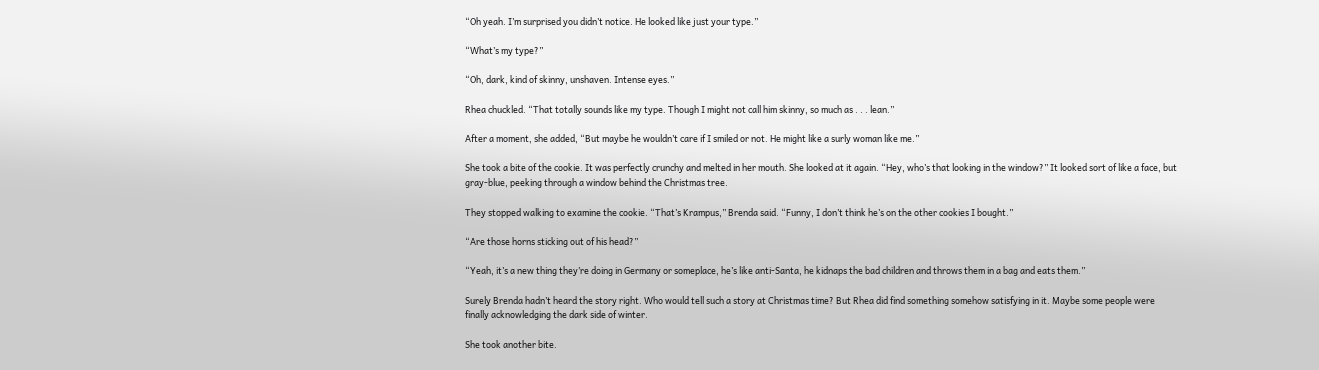“Oh yeah. I’m surprised you didn’t notice. He looked like just your type.”

“What’s my type?”

“Oh, dark, kind of skinny, unshaven. Intense eyes.”

Rhea chuckled. “That totally sounds like my type. Though I might not call him skinny, so much as . . . lean.”

After a moment, she added, “But maybe he wouldn’t care if I smiled or not. He might like a surly woman like me.”

She took a bite of the cookie. It was perfectly crunchy and melted in her mouth. She looked at it again. “Hey, who’s that looking in the window?” It looked sort of like a face, but gray-blue, peeking through a window behind the Christmas tree.

They stopped walking to examine the cookie. “That’s Krampus,” Brenda said. “Funny, I don’t think he’s on the other cookies I bought.”

“Are those horns sticking out of his head?”

“Yeah, it’s a new thing they’re doing in Germany or someplace, he’s like anti-Santa, he kidnaps the bad children and throws them in a bag and eats them.”

Surely Brenda hadn’t heard the story right. Who would tell such a story at Christmas time? But Rhea did find something somehow satisfying in it. Maybe some people were finally acknowledging the dark side of winter.

She took another bite.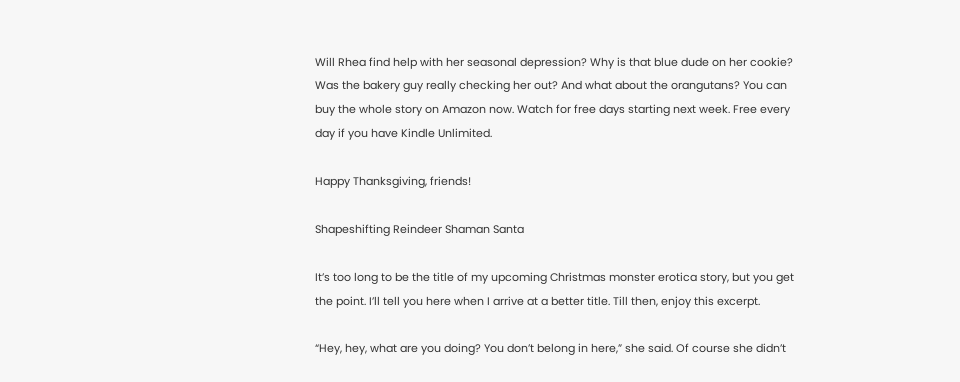Will Rhea find help with her seasonal depression? Why is that blue dude on her cookie? Was the bakery guy really checking her out? And what about the orangutans? You can buy the whole story on Amazon now. Watch for free days starting next week. Free every day if you have Kindle Unlimited.

Happy Thanksgiving, friends!

Shapeshifting Reindeer Shaman Santa

It’s too long to be the title of my upcoming Christmas monster erotica story, but you get the point. I’ll tell you here when I arrive at a better title. Till then, enjoy this excerpt.

“Hey, hey, what are you doing? You don’t belong in here,” she said. Of course she didn’t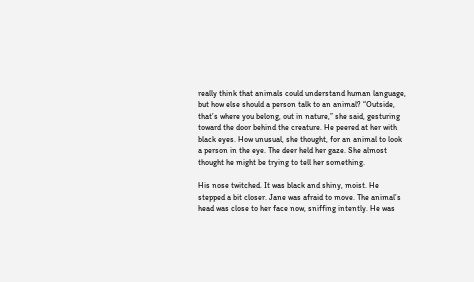really think that animals could understand human language, but how else should a person talk to an animal? “Outside, that’s where you belong, out in nature,” she said, gesturing toward the door behind the creature. He peered at her with black eyes. How unusual, she thought, for an animal to look a person in the eye. The deer held her gaze. She almost thought he might be trying to tell her something.

His nose twitched. It was black and shiny, moist. He stepped a bit closer. Jane was afraid to move. The animal’s head was close to her face now, sniffing intently. He was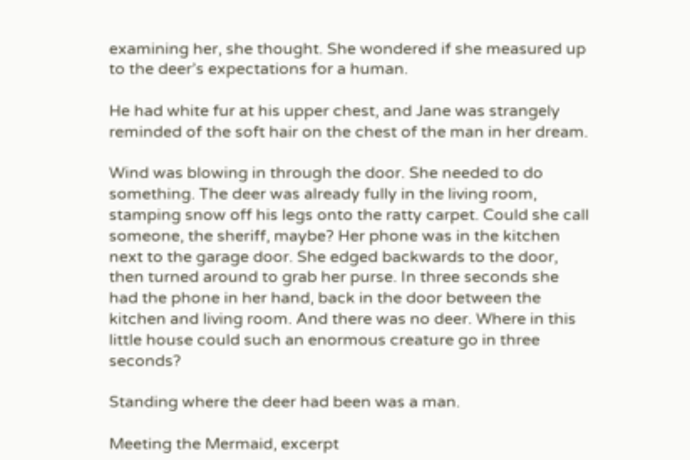examining her, she thought. She wondered if she measured up to the deer’s expectations for a human.

He had white fur at his upper chest, and Jane was strangely reminded of the soft hair on the chest of the man in her dream.

Wind was blowing in through the door. She needed to do something. The deer was already fully in the living room, stamping snow off his legs onto the ratty carpet. Could she call someone, the sheriff, maybe? Her phone was in the kitchen next to the garage door. She edged backwards to the door, then turned around to grab her purse. In three seconds she had the phone in her hand, back in the door between the kitchen and living room. And there was no deer. Where in this little house could such an enormous creature go in three seconds?

Standing where the deer had been was a man.

Meeting the Mermaid, excerpt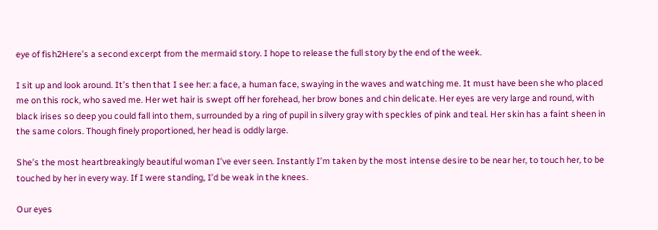eye of fish2Here’s a second excerpt from the mermaid story. I hope to release the full story by the end of the week.

I sit up and look around. It’s then that I see her: a face, a human face, swaying in the waves and watching me. It must have been she who placed me on this rock, who saved me. Her wet hair is swept off her forehead, her brow bones and chin delicate. Her eyes are very large and round, with black irises so deep you could fall into them, surrounded by a ring of pupil in silvery gray with speckles of pink and teal. Her skin has a faint sheen in the same colors. Though finely proportioned, her head is oddly large.

She’s the most heartbreakingly beautiful woman I’ve ever seen. Instantly I’m taken by the most intense desire to be near her, to touch her, to be touched by her in every way. If I were standing, I’d be weak in the knees.

Our eyes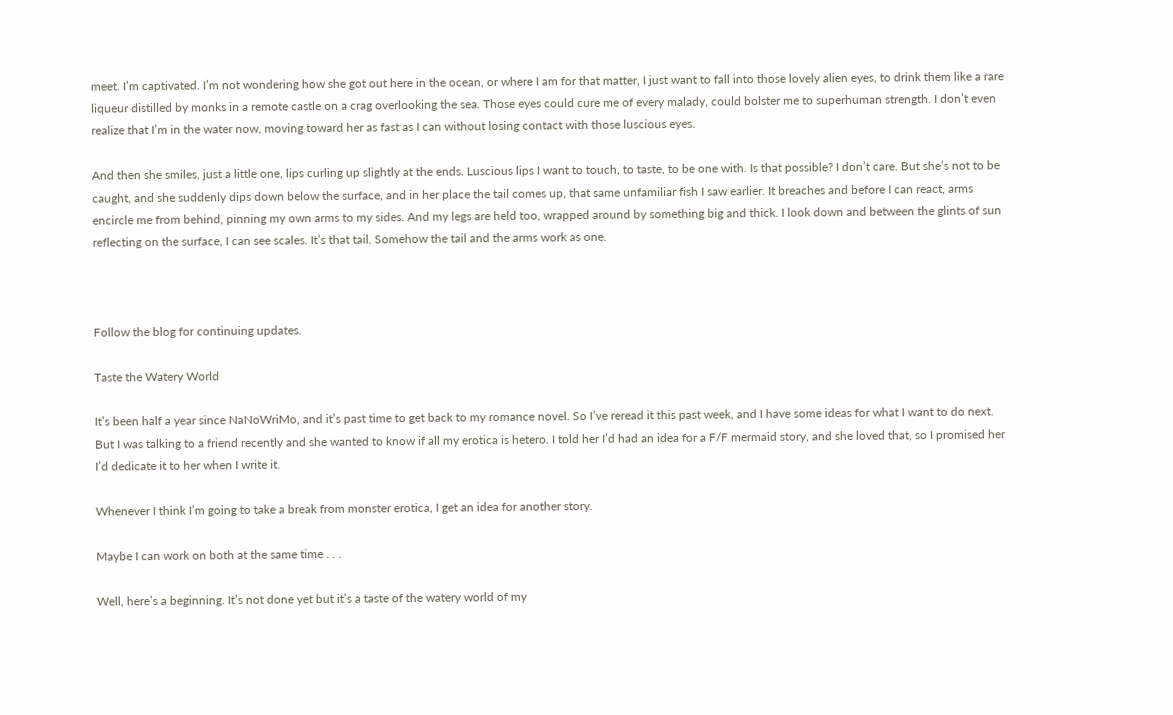meet. I’m captivated. I’m not wondering how she got out here in the ocean, or where I am for that matter, I just want to fall into those lovely alien eyes, to drink them like a rare liqueur distilled by monks in a remote castle on a crag overlooking the sea. Those eyes could cure me of every malady, could bolster me to superhuman strength. I don’t even realize that I’m in the water now, moving toward her as fast as I can without losing contact with those luscious eyes.

And then she smiles, just a little one, lips curling up slightly at the ends. Luscious lips I want to touch, to taste, to be one with. Is that possible? I don’t care. But she’s not to be caught, and she suddenly dips down below the surface, and in her place the tail comes up, that same unfamiliar fish I saw earlier. It breaches and before I can react, arms encircle me from behind, pinning my own arms to my sides. And my legs are held too, wrapped around by something big and thick. I look down and between the glints of sun reflecting on the surface, I can see scales. It’s that tail. Somehow the tail and the arms work as one.



Follow the blog for continuing updates.

Taste the Watery World

It’s been half a year since NaNoWriMo, and it’s past time to get back to my romance novel. So I’ve reread it this past week, and I have some ideas for what I want to do next. But I was talking to a friend recently and she wanted to know if all my erotica is hetero. I told her I’d had an idea for a F/F mermaid story, and she loved that, so I promised her I’d dedicate it to her when I write it.

Whenever I think I’m going to take a break from monster erotica, I get an idea for another story.

Maybe I can work on both at the same time . . .

Well, here’s a beginning. It’s not done yet but it’s a taste of the watery world of my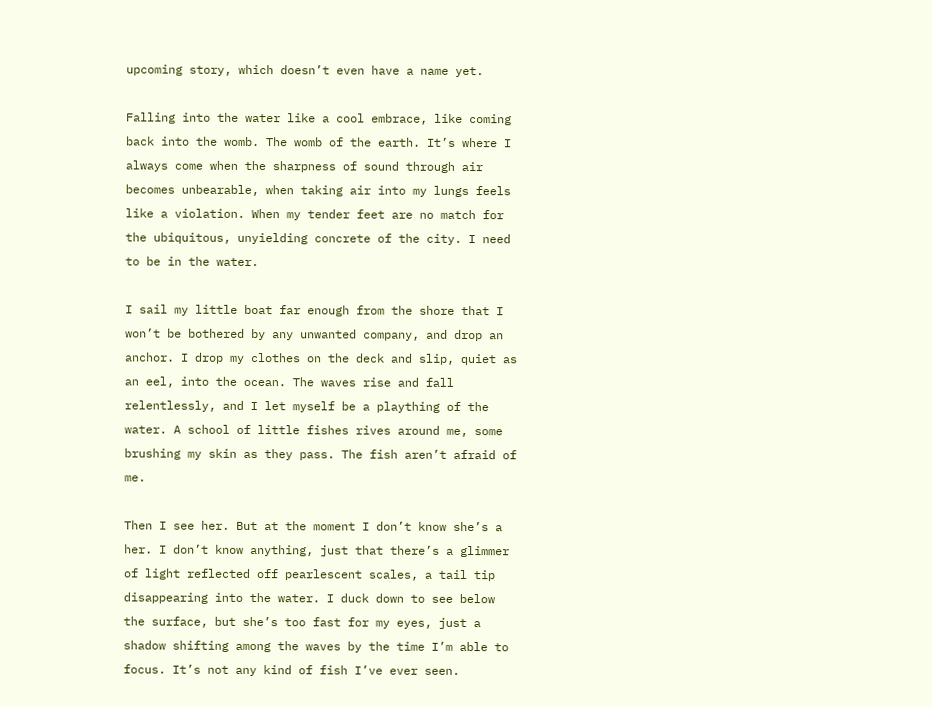upcoming story, which doesn’t even have a name yet.

Falling into the water like a cool embrace, like coming back into the womb. The womb of the earth. It’s where I always come when the sharpness of sound through air becomes unbearable, when taking air into my lungs feels like a violation. When my tender feet are no match for the ubiquitous, unyielding concrete of the city. I need to be in the water.

I sail my little boat far enough from the shore that I won’t be bothered by any unwanted company, and drop an anchor. I drop my clothes on the deck and slip, quiet as an eel, into the ocean. The waves rise and fall relentlessly, and I let myself be a plaything of the water. A school of little fishes rives around me, some brushing my skin as they pass. The fish aren’t afraid of me.

Then I see her. But at the moment I don’t know she’s a her. I don’t know anything, just that there’s a glimmer of light reflected off pearlescent scales, a tail tip disappearing into the water. I duck down to see below the surface, but she’s too fast for my eyes, just a shadow shifting among the waves by the time I’m able to focus. It’s not any kind of fish I’ve ever seen.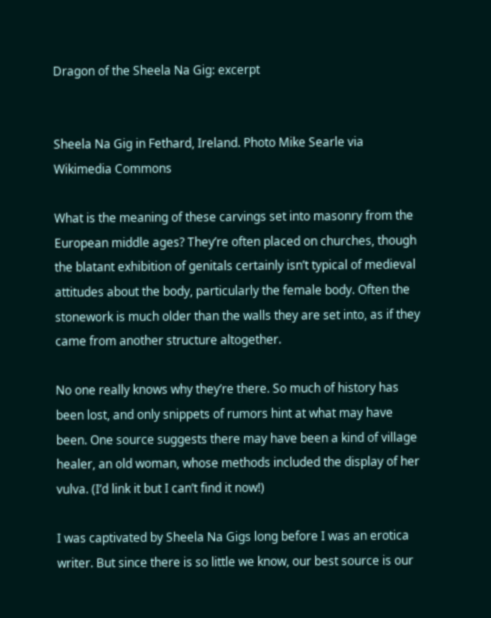Dragon of the Sheela Na Gig: excerpt


Sheela Na Gig in Fethard, Ireland. Photo Mike Searle via Wikimedia Commons

What is the meaning of these carvings set into masonry from the European middle ages? They’re often placed on churches, though the blatant exhibition of genitals certainly isn’t typical of medieval attitudes about the body, particularly the female body. Often the stonework is much older than the walls they are set into, as if they came from another structure altogether.

No one really knows why they’re there. So much of history has been lost, and only snippets of rumors hint at what may have been. One source suggests there may have been a kind of village healer, an old woman, whose methods included the display of her vulva. (I’d link it but I can’t find it now!)

I was captivated by Sheela Na Gigs long before I was an erotica writer. But since there is so little we know, our best source is our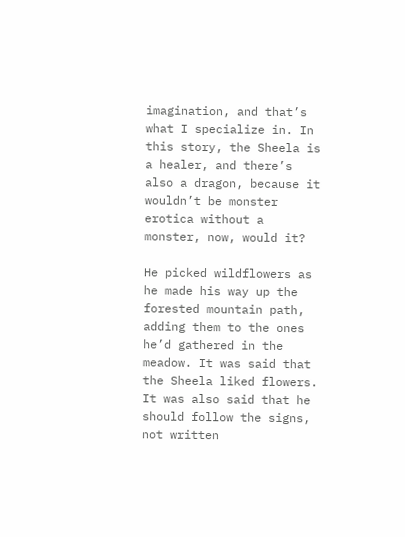imagination, and that’s what I specialize in. In this story, the Sheela is a healer, and there’s also a dragon, because it wouldn’t be monster erotica without a monster, now, would it?

He picked wildflowers as he made his way up the forested mountain path, adding them to the ones he’d gathered in the meadow. It was said that the Sheela liked flowers. It was also said that he should follow the signs, not written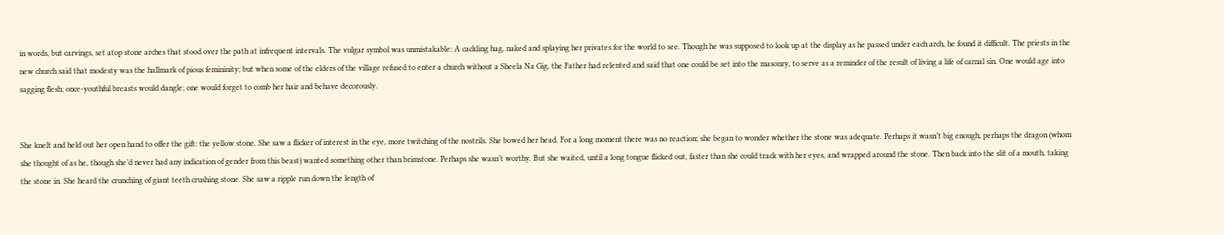in words, but carvings, set atop stone arches that stood over the path at infrequent intervals. The vulgar symbol was unmistakable: A cackling hag, naked and splaying her privates for the world to see. Though he was supposed to look up at the display as he passed under each arch, he found it difficult. The priests in the new church said that modesty was the hallmark of pious femininity; but when some of the elders of the village refused to enter a church without a Sheela Na Gig, the Father had relented and said that one could be set into the masonry, to serve as a reminder of the result of living a life of carnal sin. One would age into sagging flesh; once-youthful breasts would dangle; one would forget to comb her hair and behave decorously.


She knelt and held out her open hand to offer the gift: the yellow stone. She saw a flicker of interest in the eye, more twitching of the nostrils. She bowed her head. For a long moment there was no reaction; she began to wonder whether the stone was adequate. Perhaps it wasn’t big enough, perhaps the dragon (whom she thought of as he, though she’d never had any indication of gender from this beast) wanted something other than brimstone. Perhaps she wasn’t worthy. But she waited, until a long tongue flicked out, faster than she could track with her eyes, and wrapped around the stone. Then back into the slit of a mouth, taking the stone in. She heard the crunching of giant teeth crushing stone. She saw a ripple run down the length of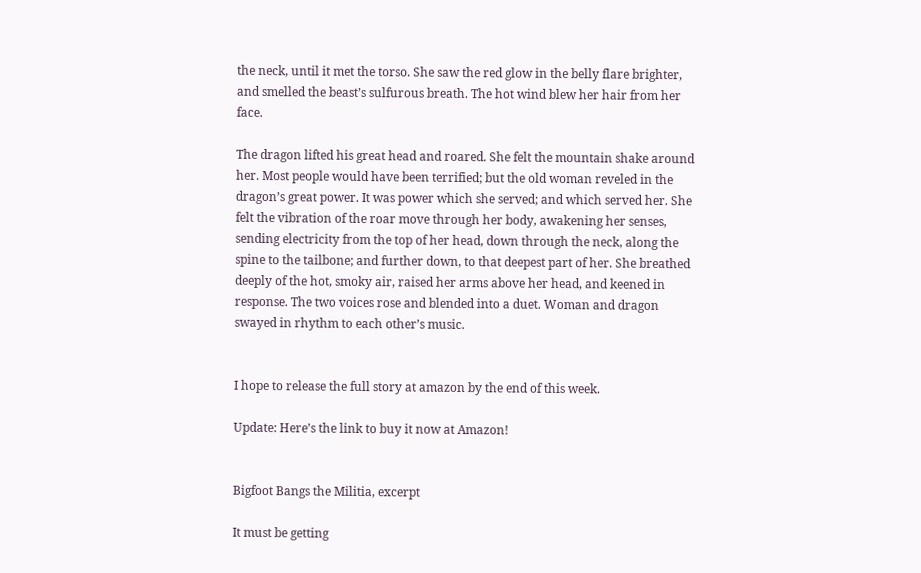the neck, until it met the torso. She saw the red glow in the belly flare brighter, and smelled the beast’s sulfurous breath. The hot wind blew her hair from her face.

The dragon lifted his great head and roared. She felt the mountain shake around her. Most people would have been terrified; but the old woman reveled in the dragon’s great power. It was power which she served; and which served her. She felt the vibration of the roar move through her body, awakening her senses, sending electricity from the top of her head, down through the neck, along the spine to the tailbone; and further down, to that deepest part of her. She breathed deeply of the hot, smoky air, raised her arms above her head, and keened in response. The two voices rose and blended into a duet. Woman and dragon swayed in rhythm to each other’s music.


I hope to release the full story at amazon by the end of this week.

Update: Here’s the link to buy it now at Amazon!


Bigfoot Bangs the Militia, excerpt

It must be getting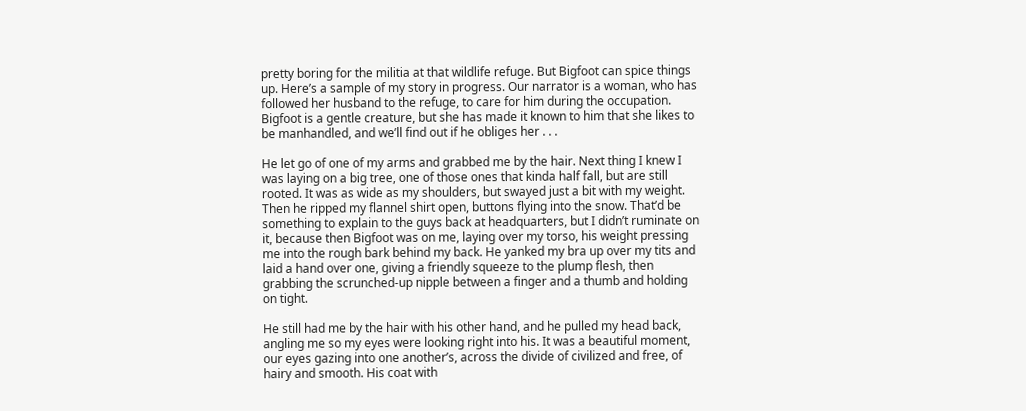pretty boring for the militia at that wildlife refuge. But Bigfoot can spice things up. Here’s a sample of my story in progress. Our narrator is a woman, who has followed her husband to the refuge, to care for him during the occupation. Bigfoot is a gentle creature, but she has made it known to him that she likes to be manhandled, and we’ll find out if he obliges her . . .

He let go of one of my arms and grabbed me by the hair. Next thing I knew I was laying on a big tree, one of those ones that kinda half fall, but are still rooted. It was as wide as my shoulders, but swayed just a bit with my weight. Then he ripped my flannel shirt open, buttons flying into the snow. That’d be something to explain to the guys back at headquarters, but I didn’t ruminate on it, because then Bigfoot was on me, laying over my torso, his weight pressing me into the rough bark behind my back. He yanked my bra up over my tits and laid a hand over one, giving a friendly squeeze to the plump flesh, then grabbing the scrunched-up nipple between a finger and a thumb and holding on tight.

He still had me by the hair with his other hand, and he pulled my head back, angling me so my eyes were looking right into his. It was a beautiful moment, our eyes gazing into one another’s, across the divide of civilized and free, of hairy and smooth. His coat with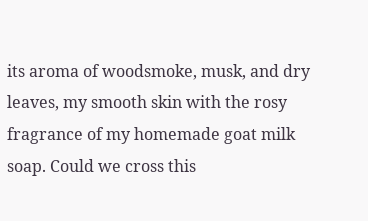its aroma of woodsmoke, musk, and dry leaves, my smooth skin with the rosy fragrance of my homemade goat milk soap. Could we cross this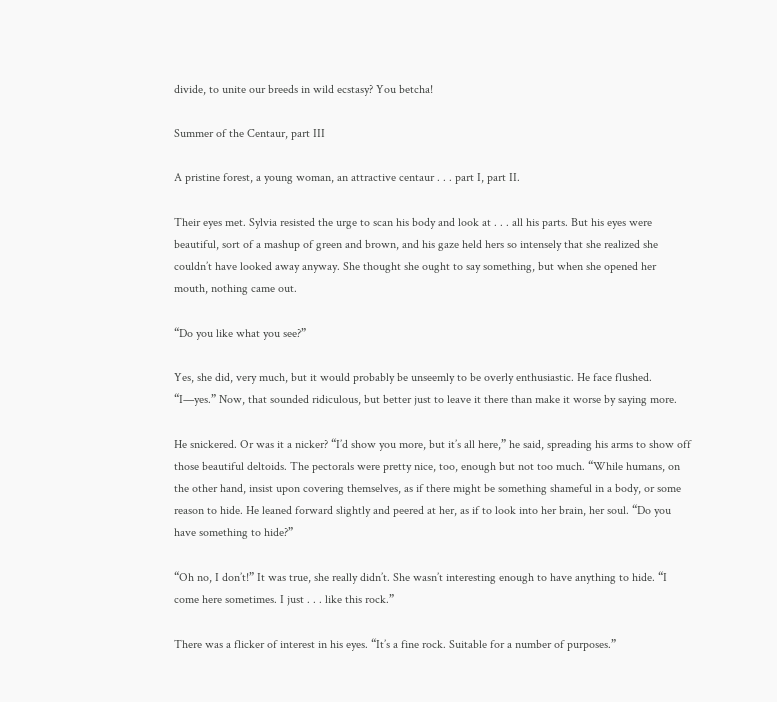divide, to unite our breeds in wild ecstasy? You betcha!

Summer of the Centaur, part III

A pristine forest, a young woman, an attractive centaur . . . part I, part II.

Their eyes met. Sylvia resisted the urge to scan his body and look at . . . all his parts. But his eyes were beautiful, sort of a mashup of green and brown, and his gaze held hers so intensely that she realized she couldn’t have looked away anyway. She thought she ought to say something, but when she opened her mouth, nothing came out.

“Do you like what you see?”

Yes, she did, very much, but it would probably be unseemly to be overly enthusiastic. He face flushed. “I—yes.” Now, that sounded ridiculous, but better just to leave it there than make it worse by saying more.

He snickered. Or was it a nicker? “I’d show you more, but it’s all here,” he said, spreading his arms to show off those beautiful deltoids. The pectorals were pretty nice, too, enough but not too much. “While humans, on the other hand, insist upon covering themselves, as if there might be something shameful in a body, or some reason to hide. He leaned forward slightly and peered at her, as if to look into her brain, her soul. “Do you have something to hide?”

“Oh no, I don’t!” It was true, she really didn’t. She wasn’t interesting enough to have anything to hide. “I come here sometimes. I just . . . like this rock.”

There was a flicker of interest in his eyes. “It’s a fine rock. Suitable for a number of purposes.”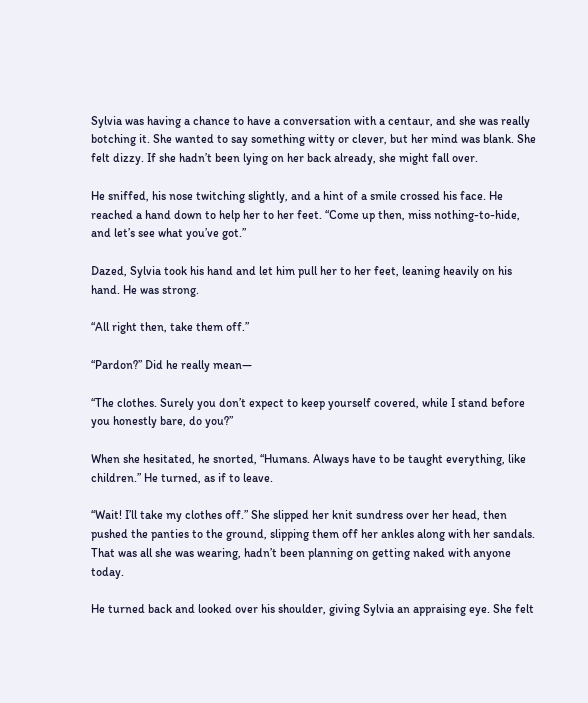Sylvia was having a chance to have a conversation with a centaur, and she was really botching it. She wanted to say something witty or clever, but her mind was blank. She felt dizzy. If she hadn’t been lying on her back already, she might fall over.

He sniffed, his nose twitching slightly, and a hint of a smile crossed his face. He reached a hand down to help her to her feet. “Come up then, miss nothing-to-hide, and let’s see what you’ve got.”

Dazed, Sylvia took his hand and let him pull her to her feet, leaning heavily on his hand. He was strong.

“All right then, take them off.”

“Pardon?” Did he really mean—

“The clothes. Surely you don’t expect to keep yourself covered, while I stand before you honestly bare, do you?”

When she hesitated, he snorted, “Humans. Always have to be taught everything, like children.” He turned, as if to leave.

“Wait! I’ll take my clothes off.” She slipped her knit sundress over her head, then pushed the panties to the ground, slipping them off her ankles along with her sandals. That was all she was wearing, hadn’t been planning on getting naked with anyone today.

He turned back and looked over his shoulder, giving Sylvia an appraising eye. She felt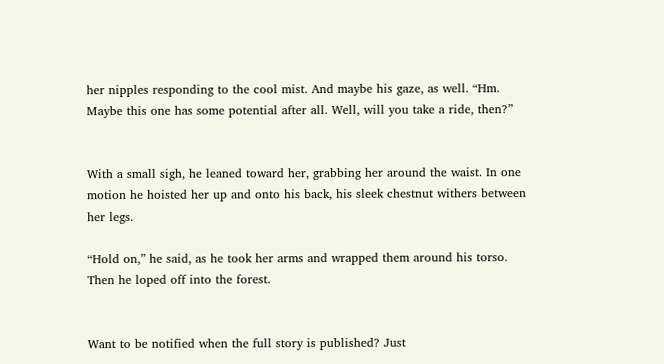her nipples responding to the cool mist. And maybe his gaze, as well. “Hm. Maybe this one has some potential after all. Well, will you take a ride, then?”


With a small sigh, he leaned toward her, grabbing her around the waist. In one motion he hoisted her up and onto his back, his sleek chestnut withers between her legs.

“Hold on,” he said, as he took her arms and wrapped them around his torso. Then he loped off into the forest.


Want to be notified when the full story is published? Just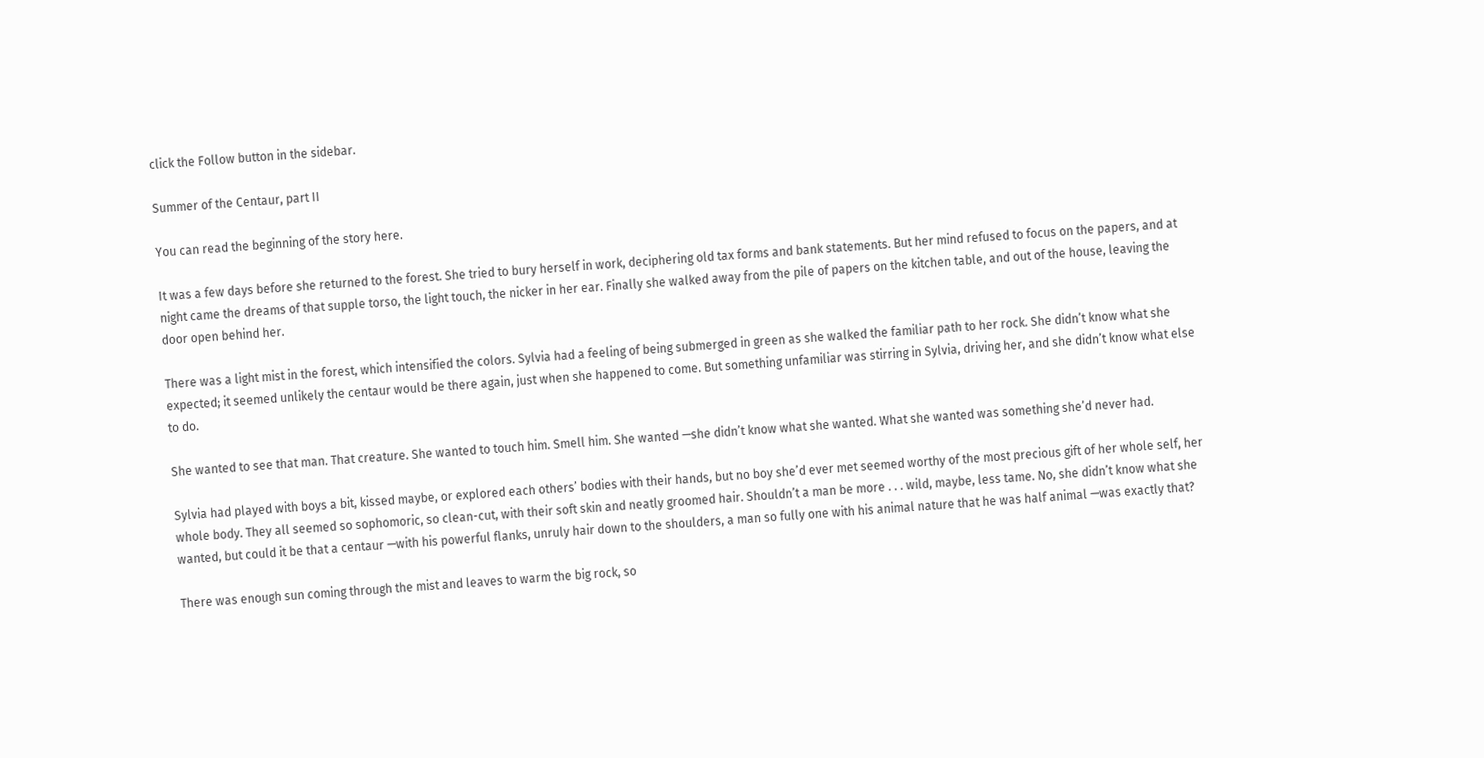click the Follow button in the sidebar.

Summer of the Centaur, part II

You can read the beginning of the story here.

It was a few days before she returned to the forest. She tried to bury herself in work, deciphering old tax forms and bank statements. But her mind refused to focus on the papers, and at night came the dreams of that supple torso, the light touch, the nicker in her ear. Finally she walked away from the pile of papers on the kitchen table, and out of the house, leaving the door open behind her.

There was a light mist in the forest, which intensified the colors. Sylvia had a feeling of being submerged in green as she walked the familiar path to her rock. She didn’t know what she expected; it seemed unlikely the centaur would be there again, just when she happened to come. But something unfamiliar was stirring in Sylvia, driving her, and she didn’t know what else to do.

She wanted to see that man. That creature. She wanted to touch him. Smell him. She wanted —she didn’t know what she wanted. What she wanted was something she’d never had.

Sylvia had played with boys a bit, kissed maybe, or explored each others’ bodies with their hands, but no boy she’d ever met seemed worthy of the most precious gift of her whole self, her whole body. They all seemed so sophomoric, so clean-cut, with their soft skin and neatly groomed hair. Shouldn’t a man be more . . . wild, maybe, less tame. No, she didn’t know what she wanted, but could it be that a centaur —with his powerful flanks, unruly hair down to the shoulders, a man so fully one with his animal nature that he was half animal —was exactly that?

There was enough sun coming through the mist and leaves to warm the big rock, so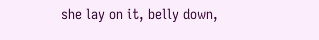she lay on it, belly down,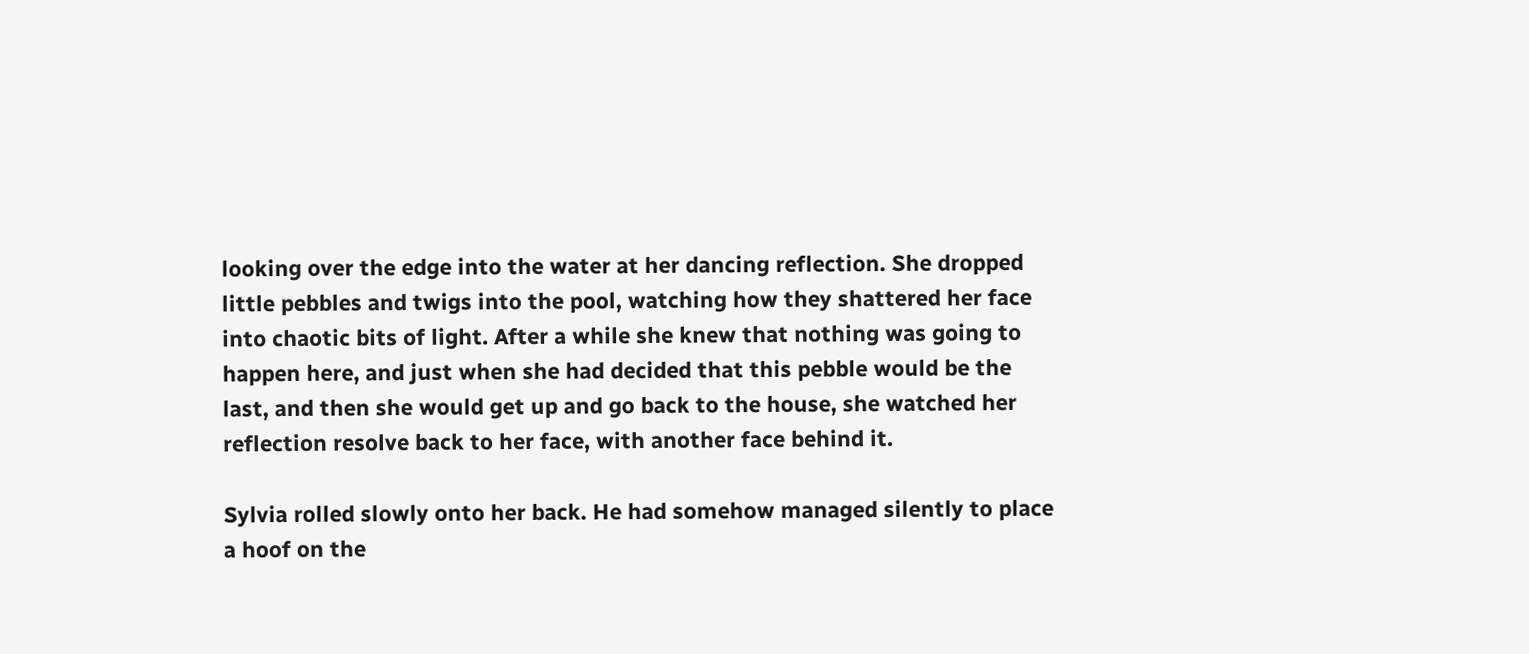looking over the edge into the water at her dancing reflection. She dropped little pebbles and twigs into the pool, watching how they shattered her face into chaotic bits of light. After a while she knew that nothing was going to happen here, and just when she had decided that this pebble would be the last, and then she would get up and go back to the house, she watched her reflection resolve back to her face, with another face behind it.

Sylvia rolled slowly onto her back. He had somehow managed silently to place a hoof on the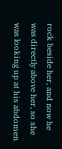rock beside her, and now he was directly above her, so she was looking up at his abdomen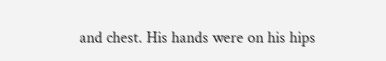and chest. His hands were on his hips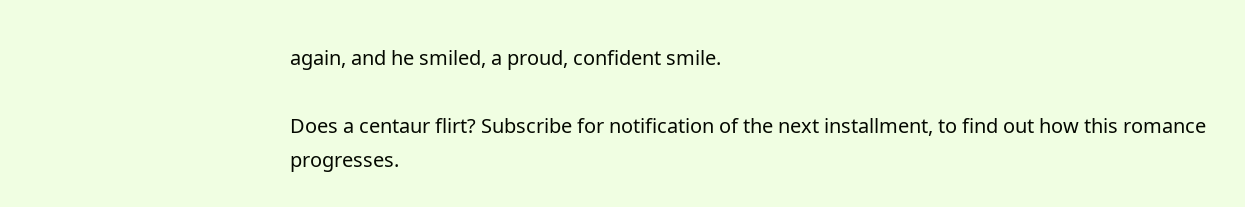again, and he smiled, a proud, confident smile.

Does a centaur flirt? Subscribe for notification of the next installment, to find out how this romance progresses.